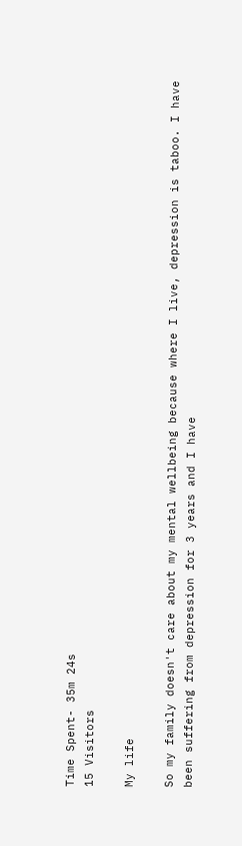Time Spent- 35m 24s
15 Visitors

My life

So my family doesn't care about my mental wellbeing because where I live, depression is taboo. I have been suffering from depression for 3 years and I have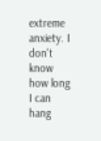extreme anxiety. I don't know how long I can hang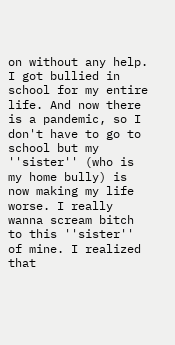on without any help. I got bullied in school for my entire life. And now there is a pandemic, so I don't have to go to school but my ''sister'' (who is my home bully) is now making my life worse. I really wanna scream bitch to this ''sister'' of mine. I realized that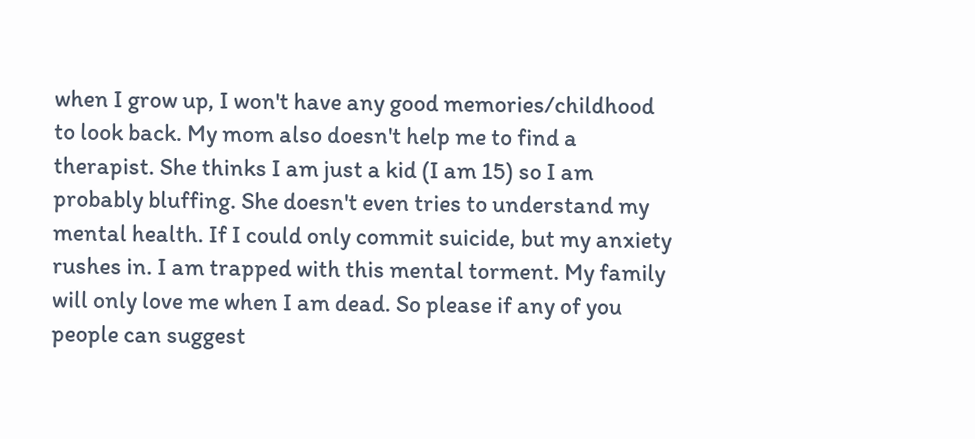when I grow up, I won't have any good memories/childhood to look back. My mom also doesn't help me to find a therapist. She thinks I am just a kid (I am 15) so I am probably bluffing. She doesn't even tries to understand my mental health. If I could only commit suicide, but my anxiety rushes in. I am trapped with this mental torment. My family will only love me when I am dead. So please if any of you people can suggest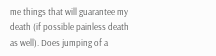me things that will guarantee my death (if possible painless death as well). Does jumping of a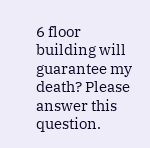6 floor building will guarantee my death? Please answer this question.